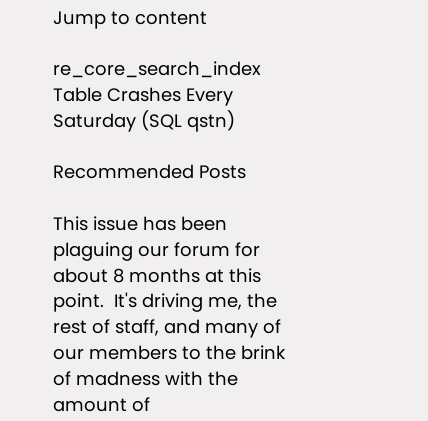Jump to content

re_core_search_index Table Crashes Every Saturday (SQL qstn)

Recommended Posts

This issue has been plaguing our forum for about 8 months at this point.  It's driving me, the rest of staff, and many of our members to the brink of madness with the amount of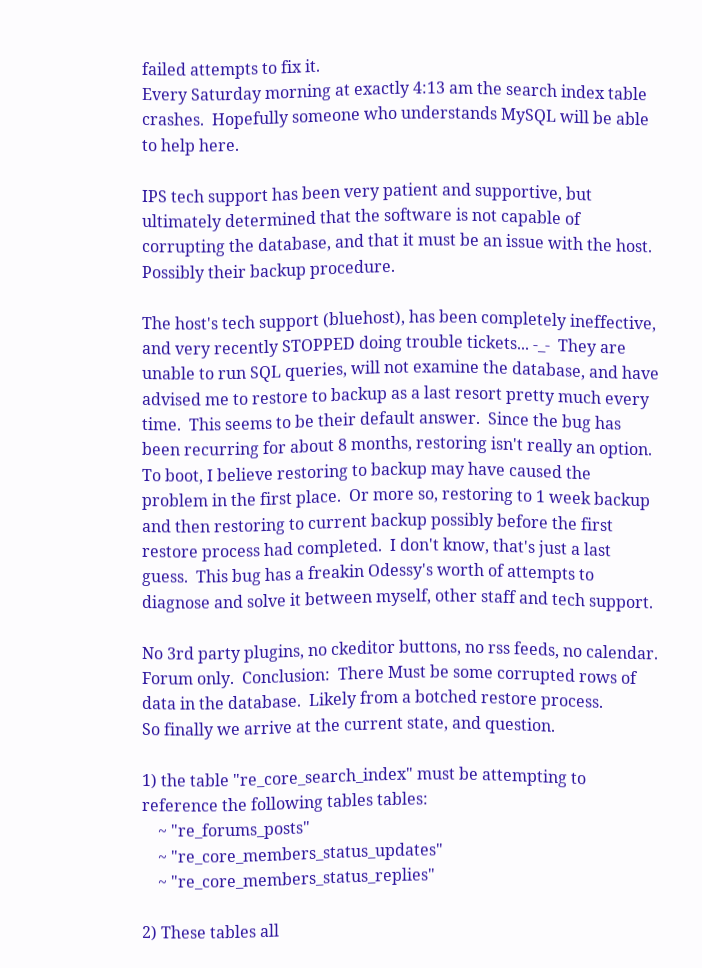failed attempts to fix it.
Every Saturday morning at exactly 4:13 am the search index table crashes.  Hopefully someone who understands MySQL will be able to help here.

IPS tech support has been very patient and supportive, but ultimately determined that the software is not capable of corrupting the database, and that it must be an issue with the host.  Possibly their backup procedure.

The host's tech support (bluehost), has been completely ineffective, and very recently STOPPED doing trouble tickets... -_-  They are unable to run SQL queries, will not examine the database, and have advised me to restore to backup as a last resort pretty much every time.  This seems to be their default answer.  Since the bug has been recurring for about 8 months, restoring isn't really an option.  To boot, I believe restoring to backup may have caused the problem in the first place.  Or more so, restoring to 1 week backup and then restoring to current backup possibly before the first restore process had completed.  I don't know, that's just a last guess.  This bug has a freakin Odessy's worth of attempts to diagnose and solve it between myself, other staff and tech support.

No 3rd party plugins, no ckeditor buttons, no rss feeds, no calendar.  Forum only.  Conclusion:  There Must be some corrupted rows of data in the database.  Likely from a botched restore process.
So finally we arrive at the current state, and question.

1) the table "re_core_search_index" must be attempting to reference the following tables tables:
    ~ "re_forums_posts"
    ~ "re_core_members_status_updates"
    ~ "re_core_members_status_replies"

2) These tables all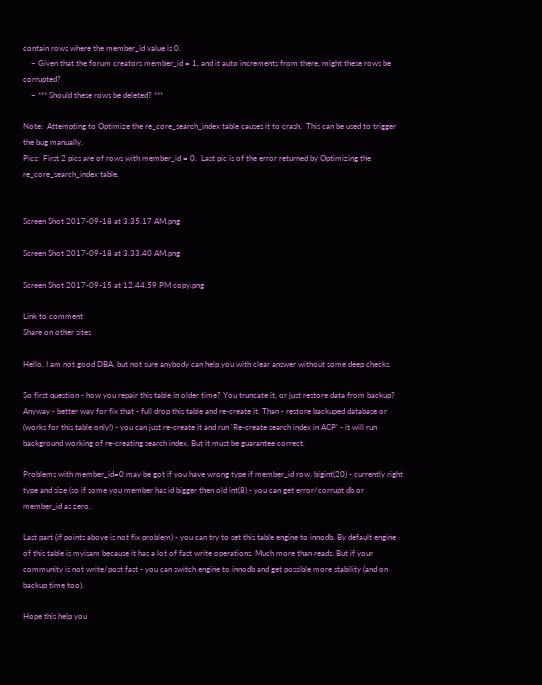contain rows where the member_id value is 0.
    ~ Given that the forum creators member_id = 1, and it auto increments from there, might these rows be corrupted?
    ~ *** Should these rows be deleted? ***

Note:  Attempting to Optimize the re_core_search_index table causes it to crash.  This can be used to trigger the bug manually.
Pics:  First 2 pics are of rows with member_id = 0.  Last pic is of the error returned by Optimizing the re_core_search_index table.


Screen Shot 2017-09-18 at 3.35.17 AM.png

Screen Shot 2017-09-18 at 3.33.40 AM.png

Screen Shot 2017-09-15 at 12.44.59 PM copy.png

Link to comment
Share on other sites

Hello. I am not good DBA, but not sure anybody can help you with clear answer without some deep checks.

So first question - how you repair this table in older time? You truncate it, or just restore data from backup? Anyway - better way for fix that - full drop this table and re-create it. Than - restore backuped database or (works for this table only!) - you can just re-create it and run 'Re-create search index in ACP' - it will run background working of re-creating search index. But it must be guarantee correct.

Problems with member_id=0 may be got if you have wrong type if member_id row. bigint(20) - currently right type and size (so if some you member has id bigger then old int(8) - you can get error/corrupt db or member_id as zero.

Last part (if points above is not fix problem) - you can try to set this table engine to innodb. By default engine of this table is myisam because it has a lot of fast write operations. Much more than reads. But if your community is not write/post fast - you can switch engine to innodb and get possible more stability (and on backup time too).

Hope this help you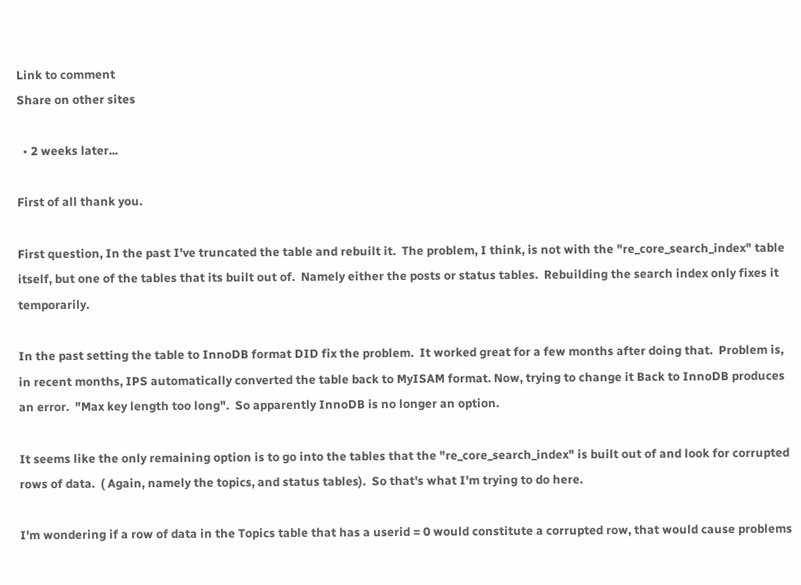Link to comment
Share on other sites

  • 2 weeks later...

First of all thank you.

First question, In the past I've truncated the table and rebuilt it.  The problem, I think, is not with the "re_core_search_index" table itself, but one of the tables that its built out of.  Namely either the posts or status tables.  Rebuilding the search index only fixes it temporarily.

In the past setting the table to InnoDB format DID fix the problem.  It worked great for a few months after doing that.  Problem is, in recent months, IPS automatically converted the table back to MyISAM format. Now, trying to change it Back to InnoDB produces an error.  "Max key length too long".  So apparently InnoDB is no longer an option.

It seems like the only remaining option is to go into the tables that the "re_core_search_index" is built out of and look for corrupted rows of data.  ( Again, namely the topics, and status tables).  So that's what I'm trying to do here.

I'm wondering if a row of data in the Topics table that has a userid = 0 would constitute a corrupted row, that would cause problems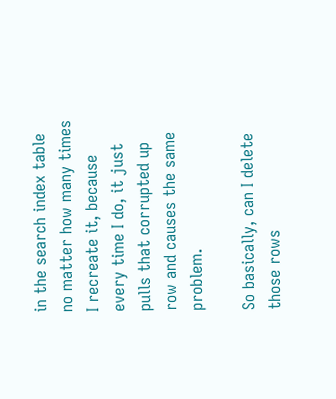in the search index table no matter how many times I recreate it, because every time I do, it just pulls that corrupted up row and causes the same problem.

So basically, can I delete those rows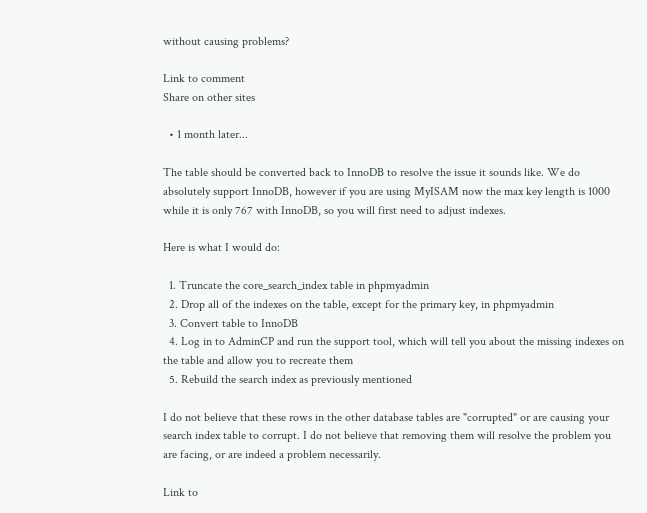without causing problems?

Link to comment
Share on other sites

  • 1 month later...

The table should be converted back to InnoDB to resolve the issue it sounds like. We do absolutely support InnoDB, however if you are using MyISAM now the max key length is 1000 while it is only 767 with InnoDB, so you will first need to adjust indexes.

Here is what I would do:

  1. Truncate the core_search_index table in phpmyadmin
  2. Drop all of the indexes on the table, except for the primary key, in phpmyadmin
  3. Convert table to InnoDB
  4. Log in to AdminCP and run the support tool, which will tell you about the missing indexes on the table and allow you to recreate them
  5. Rebuild the search index as previously mentioned

I do not believe that these rows in the other database tables are "corrupted" or are causing your search index table to corrupt. I do not believe that removing them will resolve the problem you are facing, or are indeed a problem necessarily.

Link to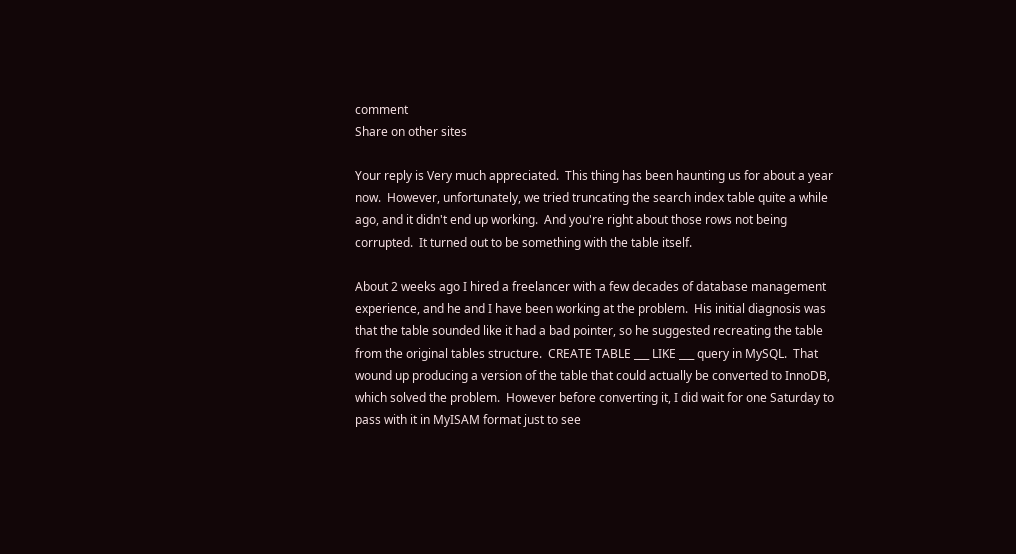comment
Share on other sites

Your reply is Very much appreciated.  This thing has been haunting us for about a year now.  However, unfortunately, we tried truncating the search index table quite a while ago, and it didn't end up working.  And you're right about those rows not being corrupted.  It turned out to be something with the table itself.

About 2 weeks ago I hired a freelancer with a few decades of database management experience, and he and I have been working at the problem.  His initial diagnosis was that the table sounded like it had a bad pointer, so he suggested recreating the table from the original tables structure.  CREATE TABLE ___ LIKE ___ query in MySQL.  That wound up producing a version of the table that could actually be converted to InnoDB, which solved the problem.  However before converting it, I did wait for one Saturday to pass with it in MyISAM format just to see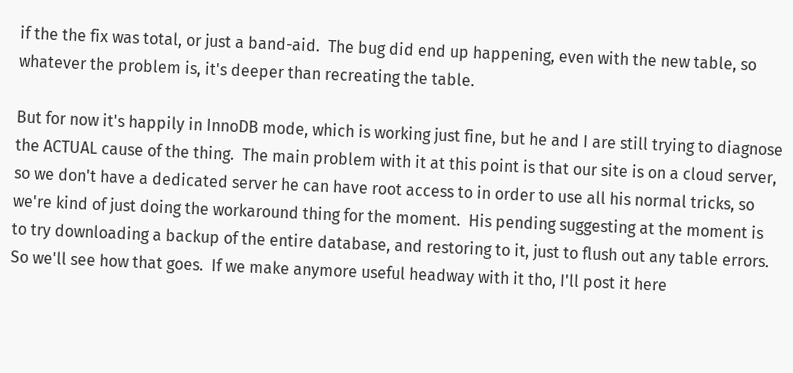if the the fix was total, or just a band-aid.  The bug did end up happening, even with the new table, so whatever the problem is, it's deeper than recreating the table.

But for now it's happily in InnoDB mode, which is working just fine, but he and I are still trying to diagnose the ACTUAL cause of the thing.  The main problem with it at this point is that our site is on a cloud server, so we don't have a dedicated server he can have root access to in order to use all his normal tricks, so we're kind of just doing the workaround thing for the moment.  His pending suggesting at the moment is to try downloading a backup of the entire database, and restoring to it, just to flush out any table errors.  So we'll see how that goes.  If we make anymore useful headway with it tho, I'll post it here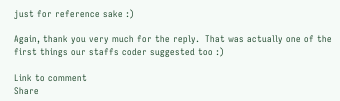just for reference sake :)

Again, thank you very much for the reply.  That was actually one of the first things our staffs coder suggested too :)

Link to comment
Share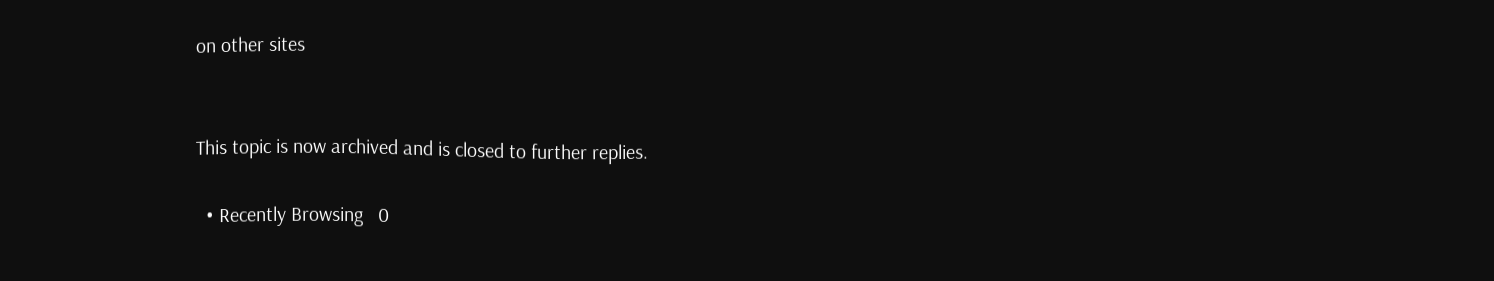on other sites


This topic is now archived and is closed to further replies.

  • Recently Browsing   0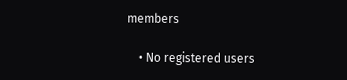members

    • No registered users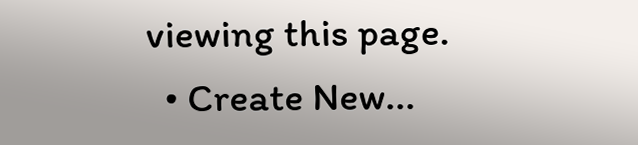viewing this page.
  • Create New...